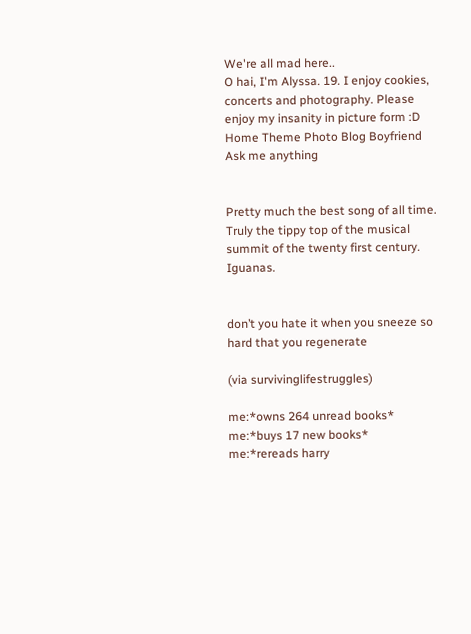We're all mad here..
O hai, I'm Alyssa. 19. I enjoy cookies, concerts and photography. Please enjoy my insanity in picture form :D
Home Theme Photo Blog Boyfriend Ask me anything


Pretty much the best song of all time. Truly the tippy top of the musical summit of the twenty first century. Iguanas.


don’t you hate it when you sneeze so hard that you regenerate

(via survivinglifestruggles)

me:*owns 264 unread books*
me:*buys 17 new books*
me:*rereads harry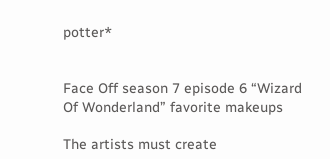potter*


Face Off season 7 episode 6 “Wizard Of Wonderland” favorite makeups

The artists must create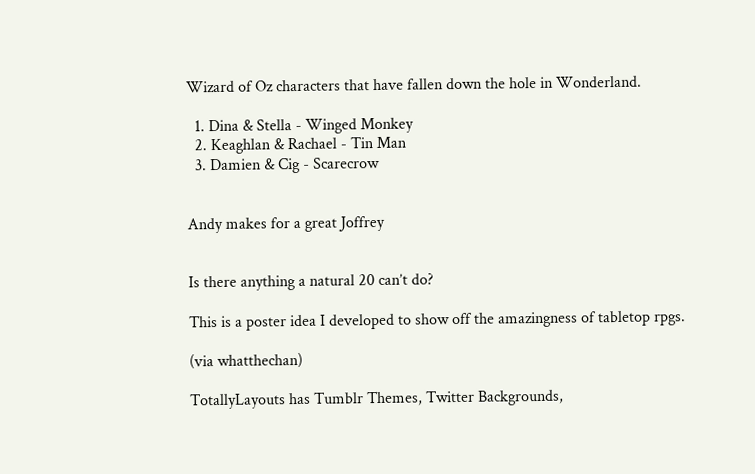Wizard of Oz characters that have fallen down the hole in Wonderland.

  1. Dina & Stella - Winged Monkey
  2. Keaghlan & Rachael - Tin Man
  3. Damien & Cig - Scarecrow


Andy makes for a great Joffrey


Is there anything a natural 20 can’t do?

This is a poster idea I developed to show off the amazingness of tabletop rpgs.

(via whatthechan)

TotallyLayouts has Tumblr Themes, Twitter Backgrounds,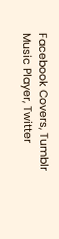Facebook Covers, Tumblr Music Player, Twitter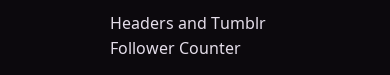Headers and Tumblr Follower Counter